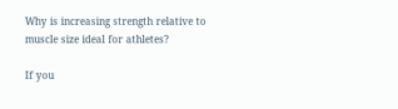Why is increasing strength relative to muscle size ideal for athletes?

If you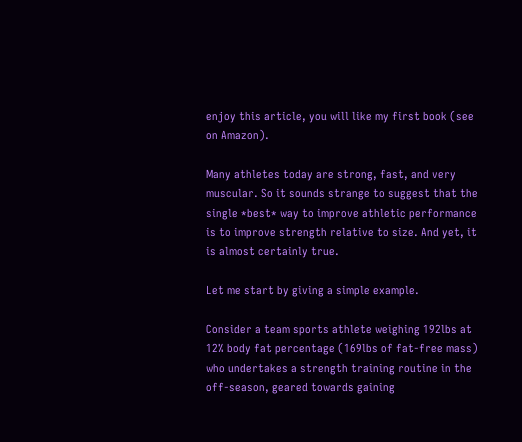enjoy this article, you will like my first book (see on Amazon).

Many athletes today are strong, fast, and very muscular. So it sounds strange to suggest that the single *best* way to improve athletic performance is to improve strength relative to size. And yet, it is almost certainly true.

Let me start by giving a simple example.

Consider a team sports athlete weighing 192lbs at 12% body fat percentage (169lbs of fat-free mass) who undertakes a strength training routine in the off-season, geared towards gaining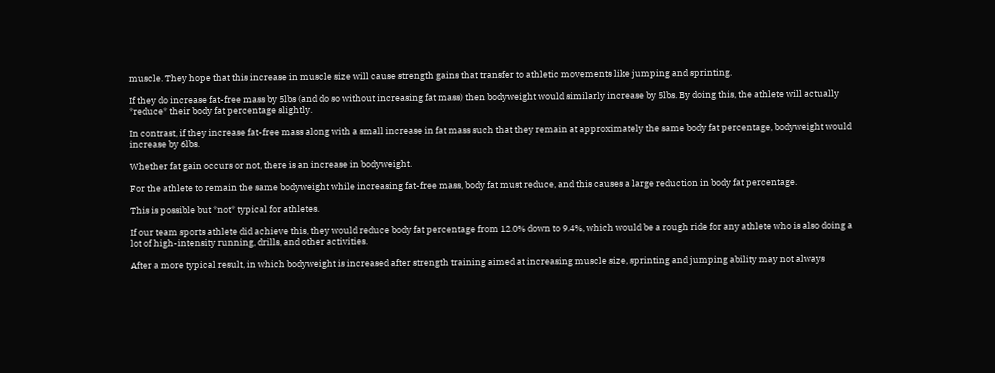muscle. They hope that this increase in muscle size will cause strength gains that transfer to athletic movements like jumping and sprinting.

If they do increase fat-free mass by 5lbs (and do so without increasing fat mass) then bodyweight would similarly increase by 5lbs. By doing this, the athlete will actually *reduce* their body fat percentage slightly.

In contrast, if they increase fat-free mass along with a small increase in fat mass such that they remain at approximately the same body fat percentage, bodyweight would increase by 6lbs.

Whether fat gain occurs or not, there is an increase in bodyweight.

For the athlete to remain the same bodyweight while increasing fat-free mass, body fat must reduce, and this causes a large reduction in body fat percentage.

This is possible but *not* typical for athletes.

If our team sports athlete did achieve this, they would reduce body fat percentage from 12.0% down to 9.4%, which would be a rough ride for any athlete who is also doing a lot of high-intensity running, drills, and other activities.

After a more typical result, in which bodyweight is increased after strength training aimed at increasing muscle size, sprinting and jumping ability may not always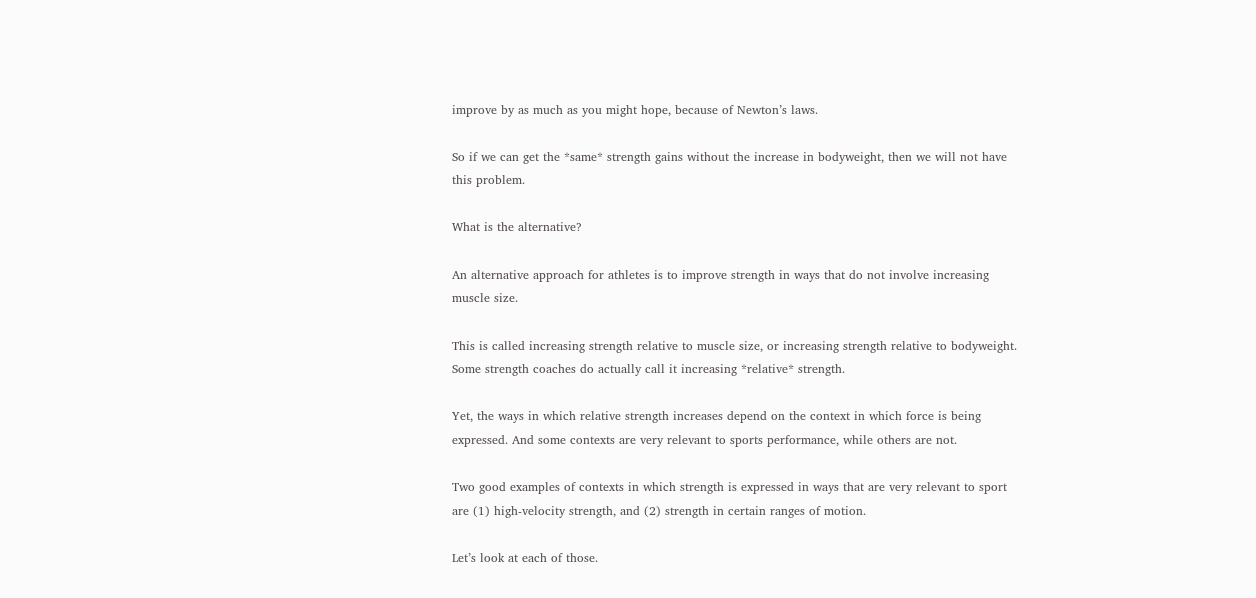improve by as much as you might hope, because of Newton’s laws.

So if we can get the *same* strength gains without the increase in bodyweight, then we will not have this problem.

What is the alternative?

An alternative approach for athletes is to improve strength in ways that do not involve increasing muscle size.

This is called increasing strength relative to muscle size, or increasing strength relative to bodyweight. Some strength coaches do actually call it increasing *relative* strength.

Yet, the ways in which relative strength increases depend on the context in which force is being expressed. And some contexts are very relevant to sports performance, while others are not.

Two good examples of contexts in which strength is expressed in ways that are very relevant to sport are (1) high-velocity strength, and (2) strength in certain ranges of motion.

Let’s look at each of those.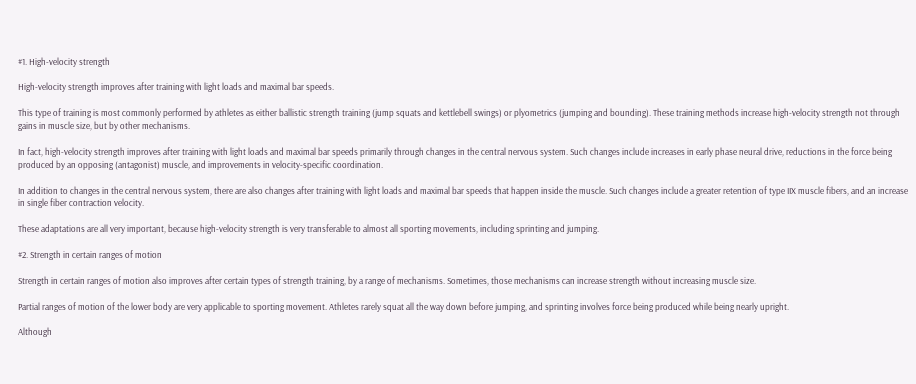#1. High-velocity strength

High-velocity strength improves after training with light loads and maximal bar speeds.

This type of training is most commonly performed by athletes as either ballistic strength training (jump squats and kettlebell swings) or plyometrics (jumping and bounding). These training methods increase high-velocity strength not through gains in muscle size, but by other mechanisms.

In fact, high-velocity strength improves after training with light loads and maximal bar speeds primarily through changes in the central nervous system. Such changes include increases in early phase neural drive, reductions in the force being produced by an opposing (antagonist) muscle, and improvements in velocity-specific coordination.

In addition to changes in the central nervous system, there are also changes after training with light loads and maximal bar speeds that happen inside the muscle. Such changes include a greater retention of type IIX muscle fibers, and an increase in single fiber contraction velocity.

These adaptations are all very important, because high-velocity strength is very transferable to almost all sporting movements, including sprinting and jumping.

#2. Strength in certain ranges of motion

Strength in certain ranges of motion also improves after certain types of strength training, by a range of mechanisms. Sometimes, those mechanisms can increase strength without increasing muscle size.

Partial ranges of motion of the lower body are very applicable to sporting movement. Athletes rarely squat all the way down before jumping, and sprinting involves force being produced while being nearly upright.

Although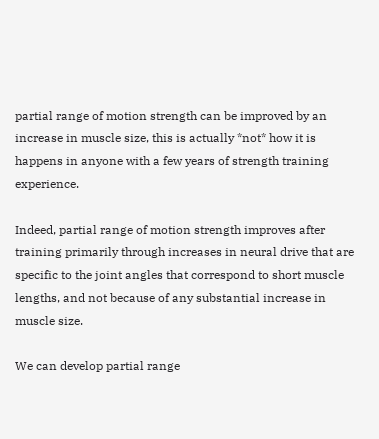partial range of motion strength can be improved by an increase in muscle size, this is actually *not* how it is happens in anyone with a few years of strength training experience.

Indeed, partial range of motion strength improves after training primarily through increases in neural drive that are specific to the joint angles that correspond to short muscle lengths, and not because of any substantial increase in muscle size.

We can develop partial range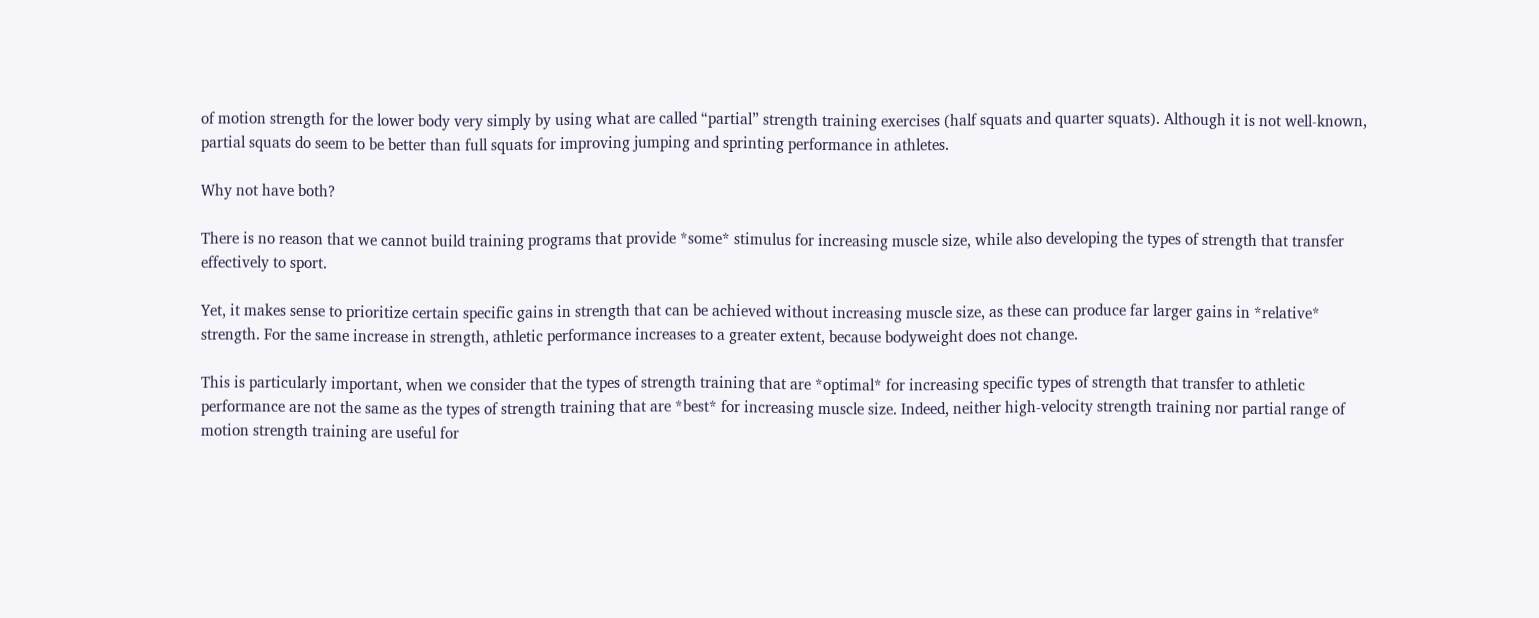of motion strength for the lower body very simply by using what are called “partial” strength training exercises (half squats and quarter squats). Although it is not well-known, partial squats do seem to be better than full squats for improving jumping and sprinting performance in athletes.

Why not have both?

There is no reason that we cannot build training programs that provide *some* stimulus for increasing muscle size, while also developing the types of strength that transfer effectively to sport.

Yet, it makes sense to prioritize certain specific gains in strength that can be achieved without increasing muscle size, as these can produce far larger gains in *relative* strength. For the same increase in strength, athletic performance increases to a greater extent, because bodyweight does not change.

This is particularly important, when we consider that the types of strength training that are *optimal* for increasing specific types of strength that transfer to athletic performance are not the same as the types of strength training that are *best* for increasing muscle size. Indeed, neither high-velocity strength training nor partial range of motion strength training are useful for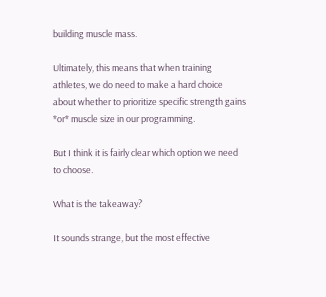building muscle mass.

Ultimately, this means that when training athletes, we do need to make a hard choice about whether to prioritize specific strength gains *or* muscle size in our programming.

But I think it is fairly clear which option we need to choose.

What is the takeaway?

It sounds strange, but the most effective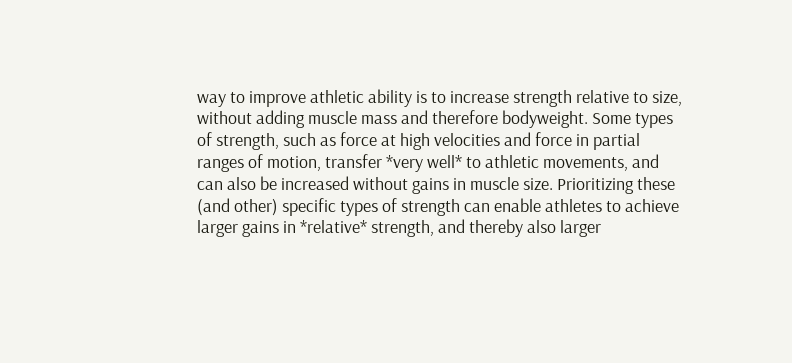way to improve athletic ability is to increase strength relative to size, without adding muscle mass and therefore bodyweight. Some types of strength, such as force at high velocities and force in partial ranges of motion, transfer *very well* to athletic movements, and can also be increased without gains in muscle size. Prioritizing these (and other) specific types of strength can enable athletes to achieve larger gains in *relative* strength, and thereby also larger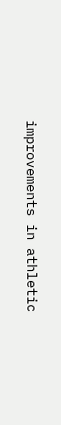improvements in athletic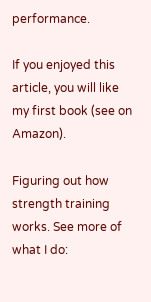performance.

If you enjoyed this article, you will like my first book (see on Amazon).

Figuring out how strength training works. See more of what I do: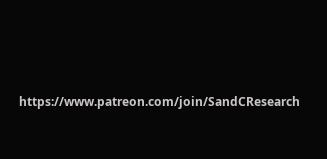https://www.patreon.com/join/SandCResearch